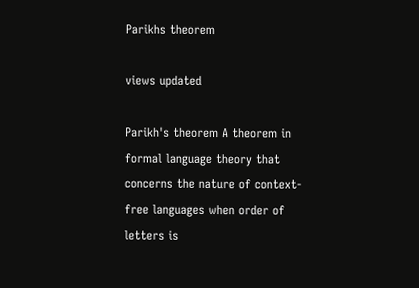Parikhs theorem

views updated

Parikh's theorem A theorem in formal language theory that concerns the nature of context-free languages when order of letters is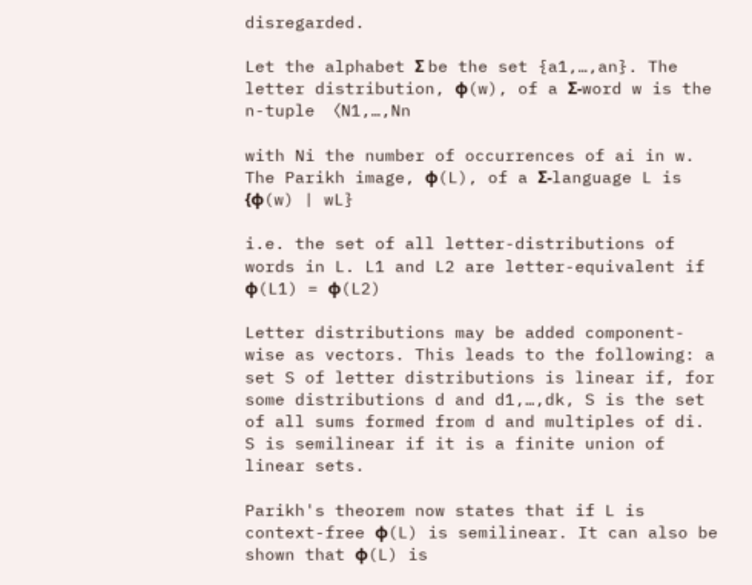disregarded.

Let the alphabet Σ be the set {a1,…,an}. The letter distribution, φ(w), of a Σ-word w is the n-tuple 〈N1,…,Nn

with Ni the number of occurrences of ai in w. The Parikh image, φ(L), of a Σ-language L is {φ(w) | wL}

i.e. the set of all letter-distributions of words in L. L1 and L2 are letter-equivalent if φ(L1) = φ(L2)

Letter distributions may be added component-wise as vectors. This leads to the following: a set S of letter distributions is linear if, for some distributions d and d1,…,dk, S is the set of all sums formed from d and multiples of di. S is semilinear if it is a finite union of linear sets.

Parikh's theorem now states that if L is context-free φ(L) is semilinear. It can also be shown that φ(L) is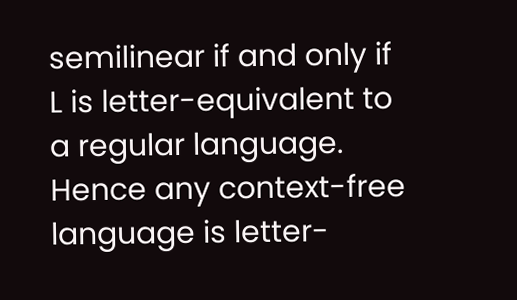semilinear if and only if L is letter-equivalent to a regular language. Hence any context-free language is letter-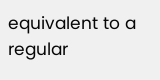equivalent to a regular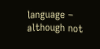language – although not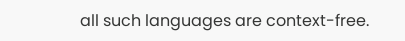all such languages are context-free.